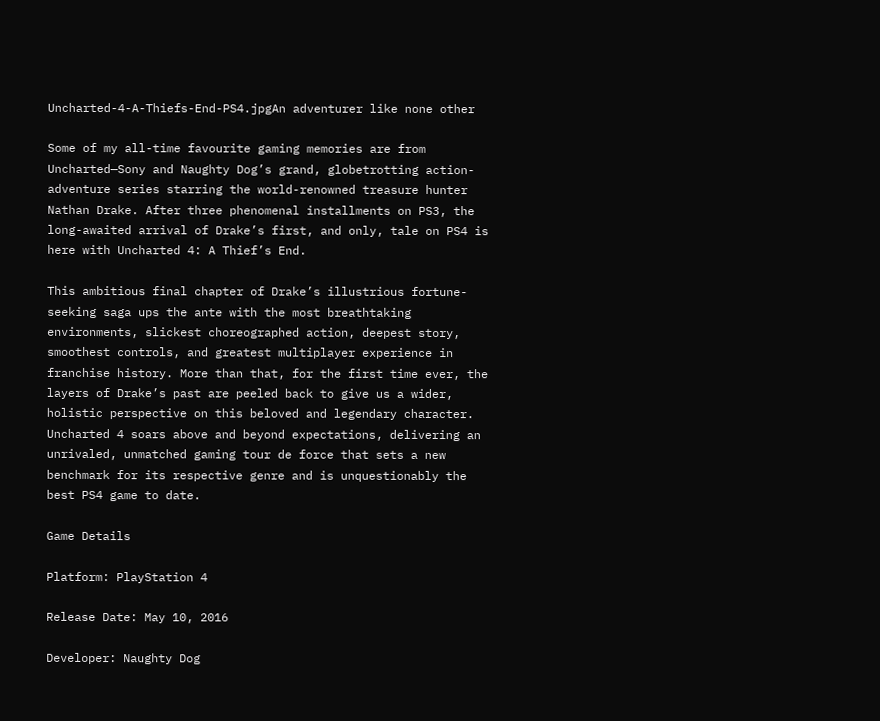Uncharted-4-A-Thiefs-End-PS4.jpgAn adventurer like none other

Some of my all-time favourite gaming memories are from Uncharted—Sony and Naughty Dog’s grand, globetrotting action-adventure series starring the world-renowned treasure hunter Nathan Drake. After three phenomenal installments on PS3, the long-awaited arrival of Drake’s first, and only, tale on PS4 is here with Uncharted 4: A Thief’s End.

This ambitious final chapter of Drake’s illustrious fortune-seeking saga ups the ante with the most breathtaking environments, slickest choreographed action, deepest story, smoothest controls, and greatest multiplayer experience in franchise history. More than that, for the first time ever, the layers of Drake’s past are peeled back to give us a wider, holistic perspective on this beloved and legendary character. Uncharted 4 soars above and beyond expectations, delivering an unrivaled, unmatched gaming tour de force that sets a new benchmark for its respective genre and is unquestionably the best PS4 game to date.

Game Details

Platform: PlayStation 4

Release Date: May 10, 2016

Developer: Naughty Dog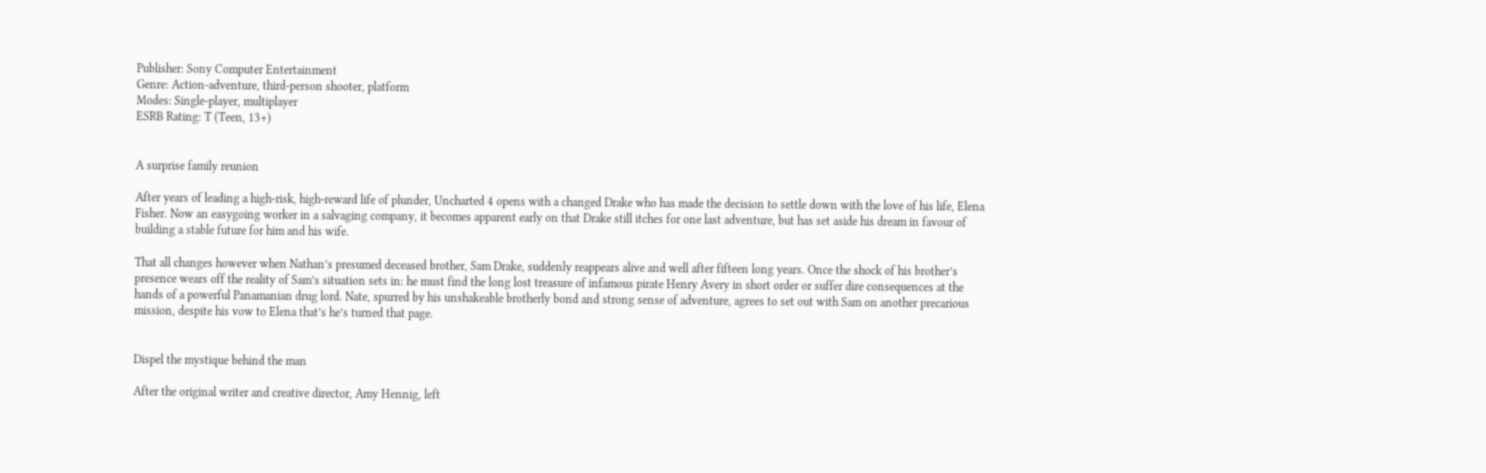Publisher: Sony Computer Entertainment
Genre: Action-adventure, third-person shooter, platform
Modes: Single-player, multiplayer
ESRB Rating: T (Teen, 13+)


A surprise family reunion

After years of leading a high-risk, high-reward life of plunder, Uncharted 4 opens with a changed Drake who has made the decision to settle down with the love of his life, Elena Fisher. Now an easygoing worker in a salvaging company, it becomes apparent early on that Drake still itches for one last adventure, but has set aside his dream in favour of building a stable future for him and his wife.

That all changes however when Nathan’s presumed deceased brother, Sam Drake, suddenly reappears alive and well after fifteen long years. Once the shock of his brother’s presence wears off the reality of Sam’s situation sets in: he must find the long lost treasure of infamous pirate Henry Avery in short order or suffer dire consequences at the hands of a powerful Panamanian drug lord. Nate, spurred by his unshakeable brotherly bond and strong sense of adventure, agrees to set out with Sam on another precarious mission, despite his vow to Elena that’s he’s turned that page.


Dispel the mystique behind the man

After the original writer and creative director, Amy Hennig, left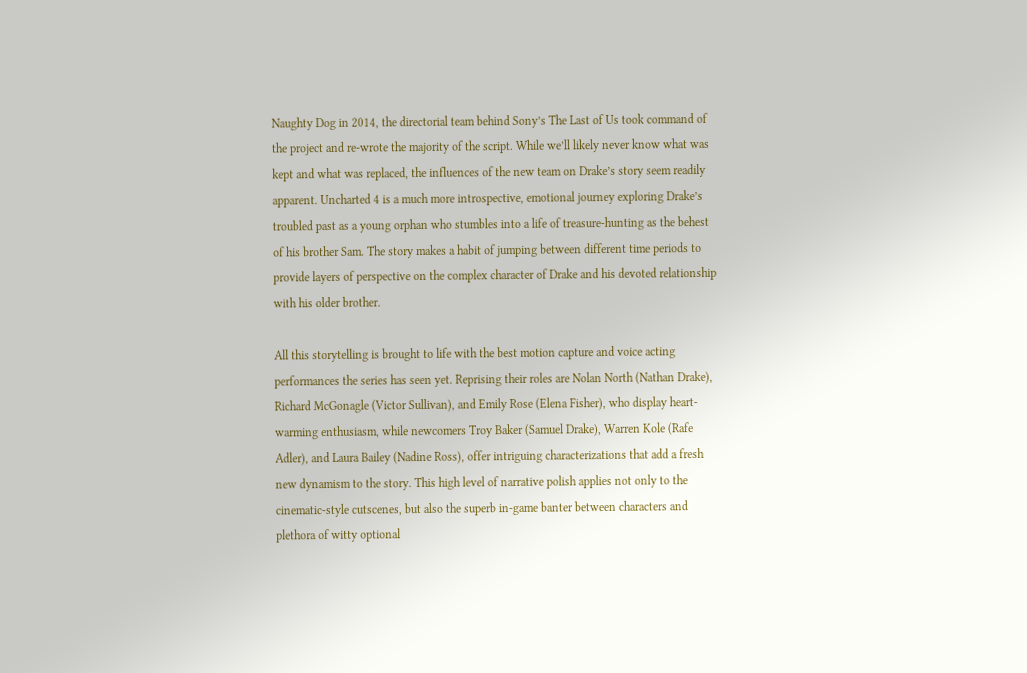Naughty Dog in 2014, the directorial team behind Sony’s The Last of Us took command of the project and re-wrote the majority of the script. While we’ll likely never know what was kept and what was replaced, the influences of the new team on Drake’s story seem readily apparent. Uncharted 4 is a much more introspective, emotional journey exploring Drake’s troubled past as a young orphan who stumbles into a life of treasure-hunting as the behest of his brother Sam. The story makes a habit of jumping between different time periods to provide layers of perspective on the complex character of Drake and his devoted relationship with his older brother.

All this storytelling is brought to life with the best motion capture and voice acting performances the series has seen yet. Reprising their roles are Nolan North (Nathan Drake), Richard McGonagle (Victor Sullivan), and Emily Rose (Elena Fisher), who display heart-warming enthusiasm, while newcomers Troy Baker (Samuel Drake), Warren Kole (Rafe Adler), and Laura Bailey (Nadine Ross), offer intriguing characterizations that add a fresh new dynamism to the story. This high level of narrative polish applies not only to the cinematic-style cutscenes, but also the superb in-game banter between characters and plethora of witty optional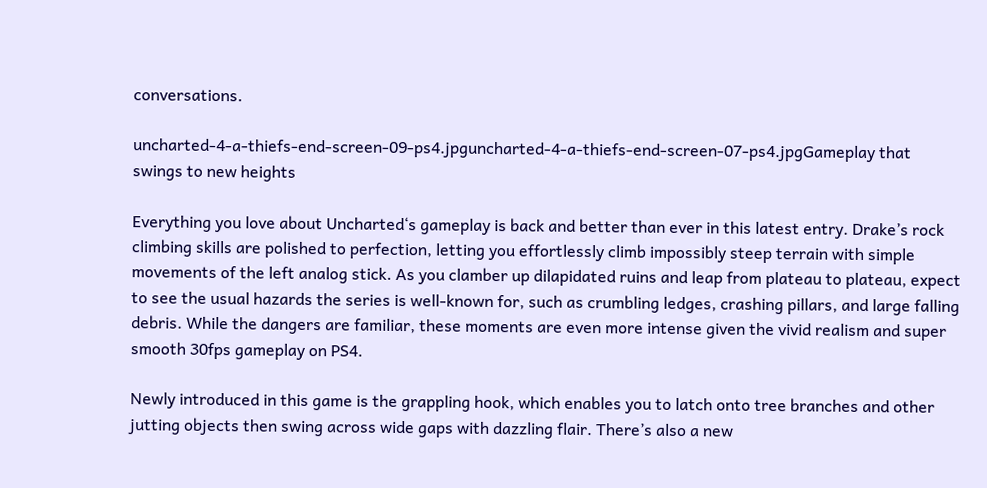conversations.

uncharted-4-a-thiefs-end-screen-09-ps4.jpguncharted-4-a-thiefs-end-screen-07-ps4.jpgGameplay that swings to new heights

Everything you love about Uncharted‘s gameplay is back and better than ever in this latest entry. Drake’s rock climbing skills are polished to perfection, letting you effortlessly climb impossibly steep terrain with simple movements of the left analog stick. As you clamber up dilapidated ruins and leap from plateau to plateau, expect to see the usual hazards the series is well-known for, such as crumbling ledges, crashing pillars, and large falling debris. While the dangers are familiar, these moments are even more intense given the vivid realism and super smooth 30fps gameplay on PS4.

Newly introduced in this game is the grappling hook, which enables you to latch onto tree branches and other jutting objects then swing across wide gaps with dazzling flair. There’s also a new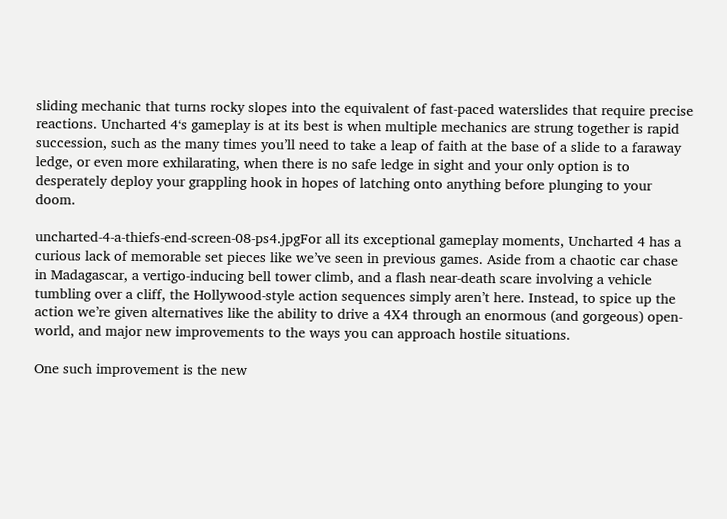sliding mechanic that turns rocky slopes into the equivalent of fast-paced waterslides that require precise reactions. Uncharted 4‘s gameplay is at its best is when multiple mechanics are strung together is rapid succession, such as the many times you’ll need to take a leap of faith at the base of a slide to a faraway ledge, or even more exhilarating, when there is no safe ledge in sight and your only option is to desperately deploy your grappling hook in hopes of latching onto anything before plunging to your doom.

uncharted-4-a-thiefs-end-screen-08-ps4.jpgFor all its exceptional gameplay moments, Uncharted 4 has a curious lack of memorable set pieces like we’ve seen in previous games. Aside from a chaotic car chase in Madagascar, a vertigo-inducing bell tower climb, and a flash near-death scare involving a vehicle tumbling over a cliff, the Hollywood-style action sequences simply aren’t here. Instead, to spice up the action we’re given alternatives like the ability to drive a 4X4 through an enormous (and gorgeous) open-world, and major new improvements to the ways you can approach hostile situations.

One such improvement is the new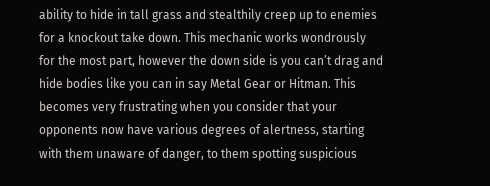ability to hide in tall grass and stealthily creep up to enemies for a knockout take down. This mechanic works wondrously for the most part, however the down side is you can’t drag and hide bodies like you can in say Metal Gear or Hitman. This becomes very frustrating when you consider that your opponents now have various degrees of alertness, starting with them unaware of danger, to them spotting suspicious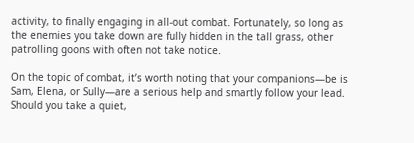activity, to finally engaging in all-out combat. Fortunately, so long as the enemies you take down are fully hidden in the tall grass, other patrolling goons with often not take notice.

On the topic of combat, it’s worth noting that your companions—be is Sam, Elena, or Sully—are a serious help and smartly follow your lead. Should you take a quiet,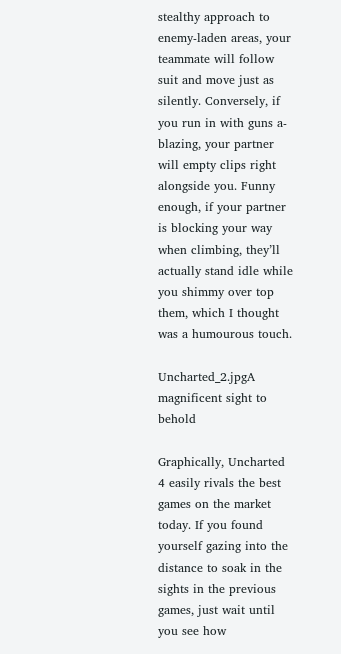stealthy approach to enemy-laden areas, your teammate will follow suit and move just as silently. Conversely, if you run in with guns a-blazing, your partner will empty clips right alongside you. Funny enough, if your partner is blocking your way when climbing, they’ll actually stand idle while you shimmy over top them, which I thought was a humourous touch.

Uncharted_2.jpgA magnificent sight to behold

Graphically, Uncharted 4 easily rivals the best games on the market today. If you found yourself gazing into the distance to soak in the sights in the previous games, just wait until you see how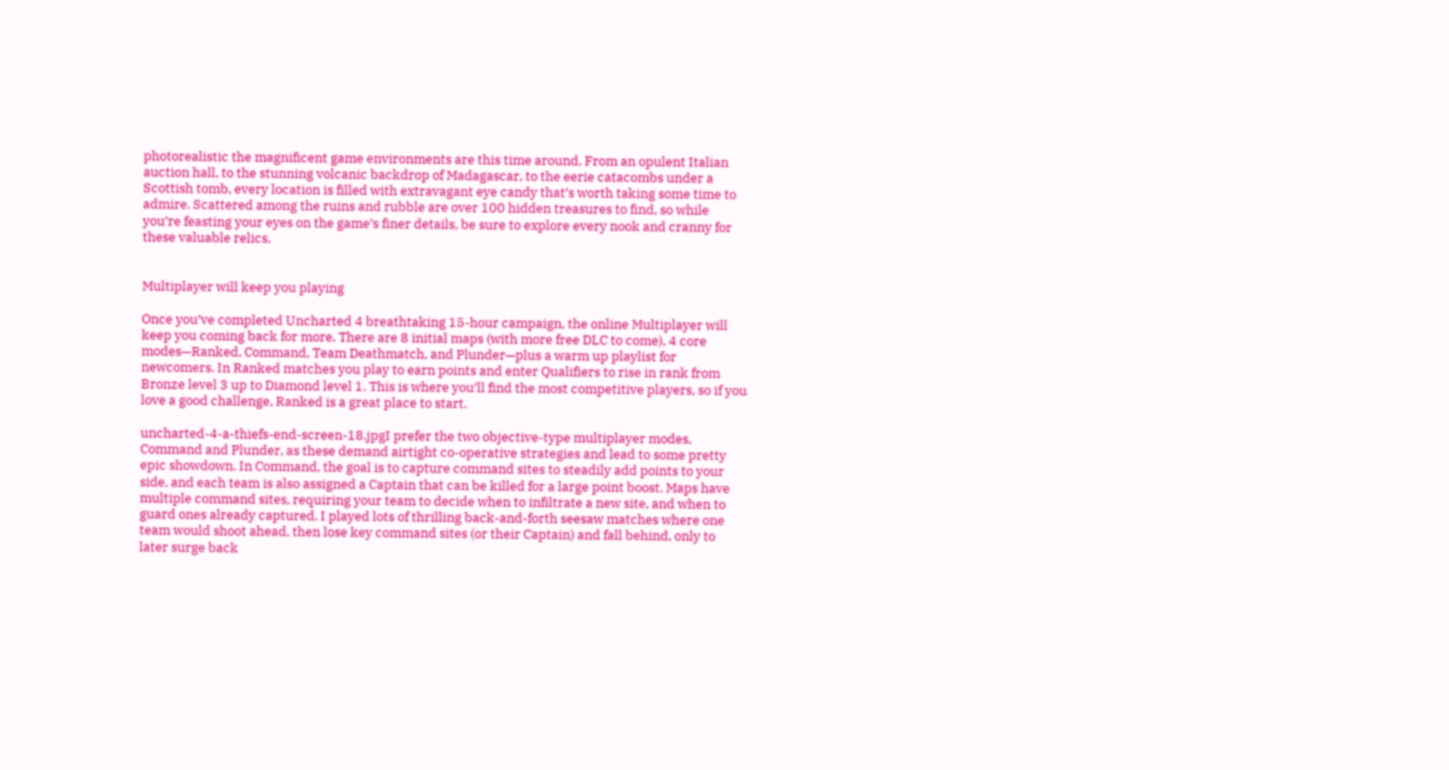photorealistic the magnificent game environments are this time around. From an opulent Italian auction hall, to the stunning volcanic backdrop of Madagascar, to the eerie catacombs under a Scottish tomb, every location is filled with extravagant eye candy that’s worth taking some time to admire. Scattered among the ruins and rubble are over 100 hidden treasures to find, so while you’re feasting your eyes on the game’s finer details, be sure to explore every nook and cranny for these valuable relics.


Multiplayer will keep you playing

Once you’ve completed Uncharted 4 breathtaking 15-hour campaign, the online Multiplayer will keep you coming back for more. There are 8 initial maps (with more free DLC to come), 4 core modes—Ranked, Command, Team Deathmatch, and Plunder—plus a warm up playlist for newcomers. In Ranked matches you play to earn points and enter Qualifiers to rise in rank from Bronze level 3 up to Diamond level 1. This is where you’ll find the most competitive players, so if you love a good challenge, Ranked is a great place to start.

uncharted-4-a-thiefs-end-screen-18.jpgI prefer the two objective-type multiplayer modes, Command and Plunder, as these demand airtight co-operative strategies and lead to some pretty epic showdown. In Command, the goal is to capture command sites to steadily add points to your side, and each team is also assigned a Captain that can be killed for a large point boost. Maps have multiple command sites, requiring your team to decide when to infiltrate a new site, and when to guard ones already captured. I played lots of thrilling back-and-forth seesaw matches where one team would shoot ahead, then lose key command sites (or their Captain) and fall behind, only to later surge back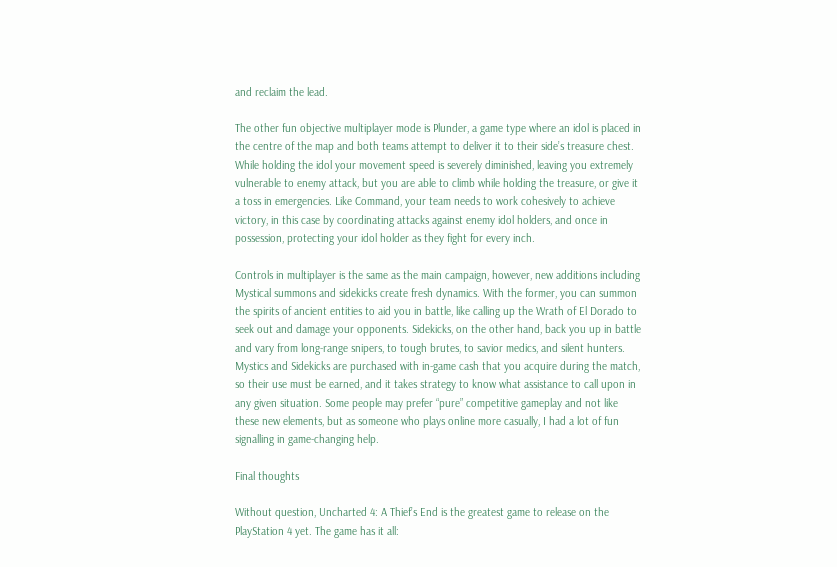and reclaim the lead.

The other fun objective multiplayer mode is Plunder, a game type where an idol is placed in the centre of the map and both teams attempt to deliver it to their side’s treasure chest. While holding the idol your movement speed is severely diminished, leaving you extremely vulnerable to enemy attack, but you are able to climb while holding the treasure, or give it a toss in emergencies. Like Command, your team needs to work cohesively to achieve victory, in this case by coordinating attacks against enemy idol holders, and once in possession, protecting your idol holder as they fight for every inch.

Controls in multiplayer is the same as the main campaign, however, new additions including Mystical summons and sidekicks create fresh dynamics. With the former, you can summon the spirits of ancient entities to aid you in battle, like calling up the Wrath of El Dorado to seek out and damage your opponents. Sidekicks, on the other hand, back you up in battle and vary from long-range snipers, to tough brutes, to savior medics, and silent hunters. Mystics and Sidekicks are purchased with in-game cash that you acquire during the match, so their use must be earned, and it takes strategy to know what assistance to call upon in any given situation. Some people may prefer “pure” competitive gameplay and not like these new elements, but as someone who plays online more casually, I had a lot of fun signalling in game-changing help.

Final thoughts

Without question, Uncharted 4: A Thief’s End is the greatest game to release on the PlayStation 4 yet. The game has it all: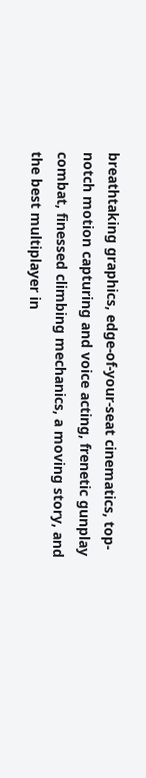breathtaking graphics, edge-of-your-seat cinematics, top-notch motion capturing and voice acting, frenetic gunplay combat, finessed climbing mechanics, a moving story, and the best multiplayer in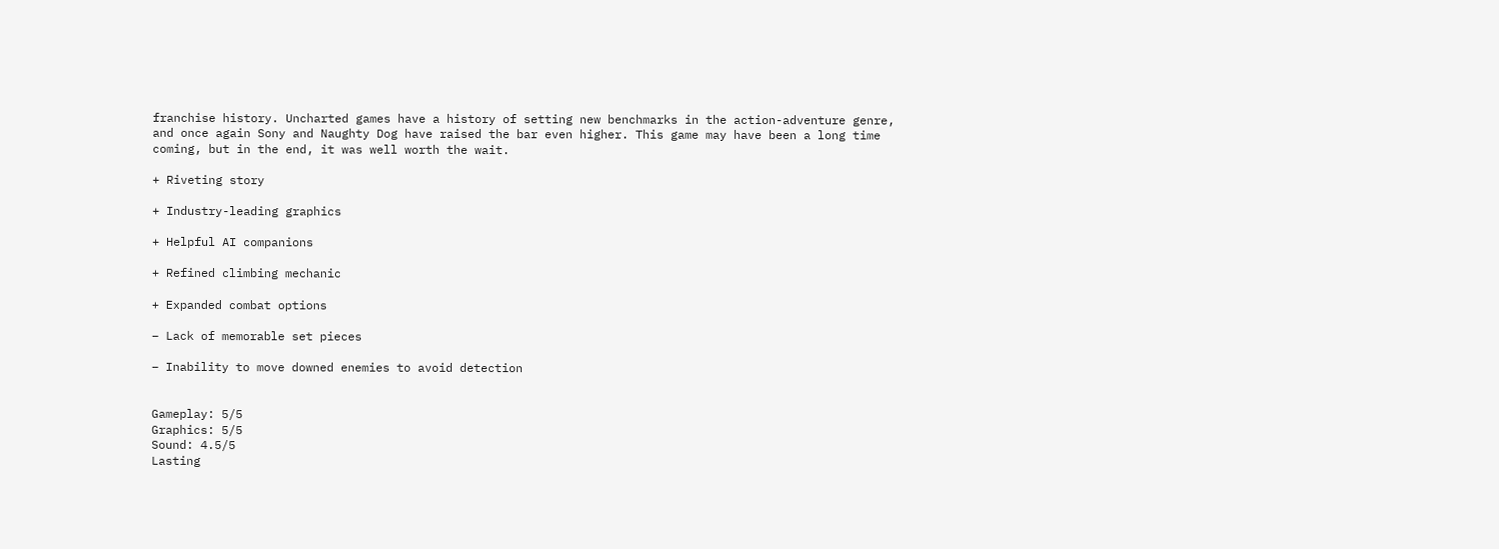franchise history. Uncharted games have a history of setting new benchmarks in the action-adventure genre, and once again Sony and Naughty Dog have raised the bar even higher. This game may have been a long time coming, but in the end, it was well worth the wait.

+ Riveting story

+ Industry-leading graphics

+ Helpful AI companions

+ Refined climbing mechanic

+ Expanded combat options

– Lack of memorable set pieces

– Inability to move downed enemies to avoid detection


Gameplay: 5/5
Graphics: 5/5
Sound: 4.5/5
Lasting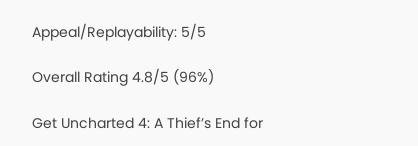Appeal/Replayability: 5/5

Overall Rating 4.8/5 (96%)

Get Uncharted 4: A Thief’s End for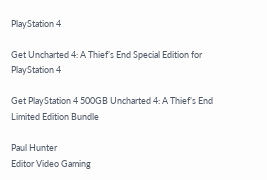PlayStation 4

Get Uncharted 4: A Thief’s End Special Edition for PlayStation 4

Get PlayStation 4 500GB Uncharted 4: A Thief’s End Limited Edition Bundle

Paul Hunter
Editor Video Gaming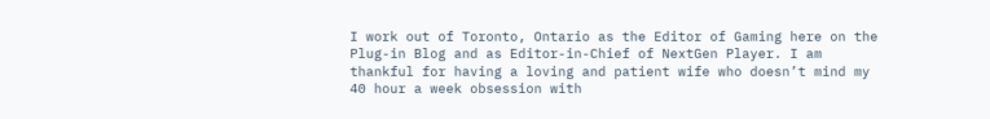I work out of Toronto, Ontario as the Editor of Gaming here on the Plug-in Blog and as Editor-in-Chief of NextGen Player. I am thankful for having a loving and patient wife who doesn’t mind my 40 hour a week obsession with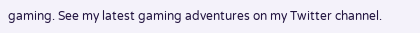gaming. See my latest gaming adventures on my Twitter channel.